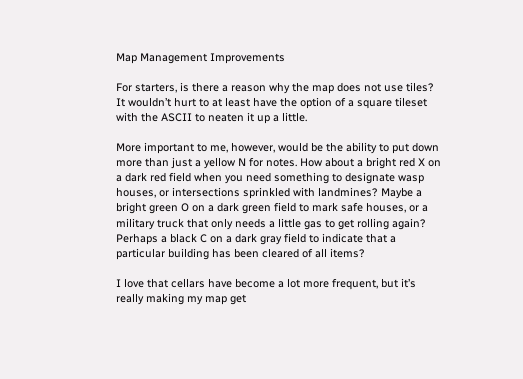Map Management Improvements

For starters, is there a reason why the map does not use tiles? It wouldn’t hurt to at least have the option of a square tileset with the ASCII to neaten it up a little.

More important to me, however, would be the ability to put down more than just a yellow N for notes. How about a bright red X on a dark red field when you need something to designate wasp houses, or intersections sprinkled with landmines? Maybe a bright green O on a dark green field to mark safe houses, or a military truck that only needs a little gas to get rolling again? Perhaps a black C on a dark gray field to indicate that a particular building has been cleared of all items?

I love that cellars have become a lot more frequent, but it’s really making my map get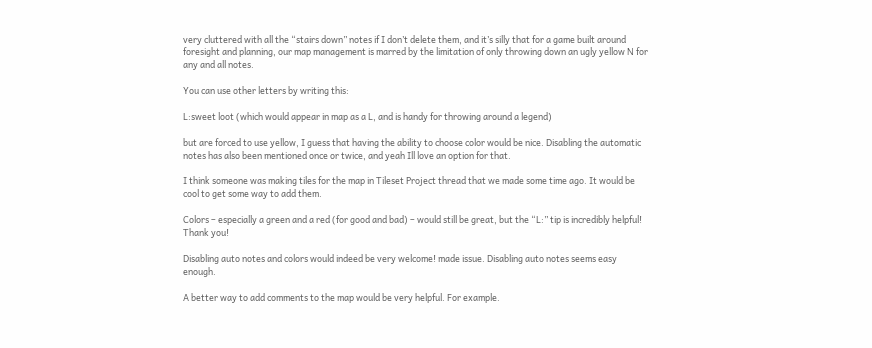very cluttered with all the “stairs down” notes if I don’t delete them, and it’s silly that for a game built around foresight and planning, our map management is marred by the limitation of only throwing down an ugly yellow N for any and all notes.

You can use other letters by writing this:

L:sweet loot (which would appear in map as a L, and is handy for throwing around a legend)

but are forced to use yellow, I guess that having the ability to choose color would be nice. Disabling the automatic notes has also been mentioned once or twice, and yeah Ill love an option for that.

I think someone was making tiles for the map in Tileset Project thread that we made some time ago. It would be cool to get some way to add them.

Colors – especially a green and a red (for good and bad) – would still be great, but the “L:” tip is incredibly helpful! Thank you!

Disabling auto notes and colors would indeed be very welcome! made issue. Disabling auto notes seems easy enough.

A better way to add comments to the map would be very helpful. For example.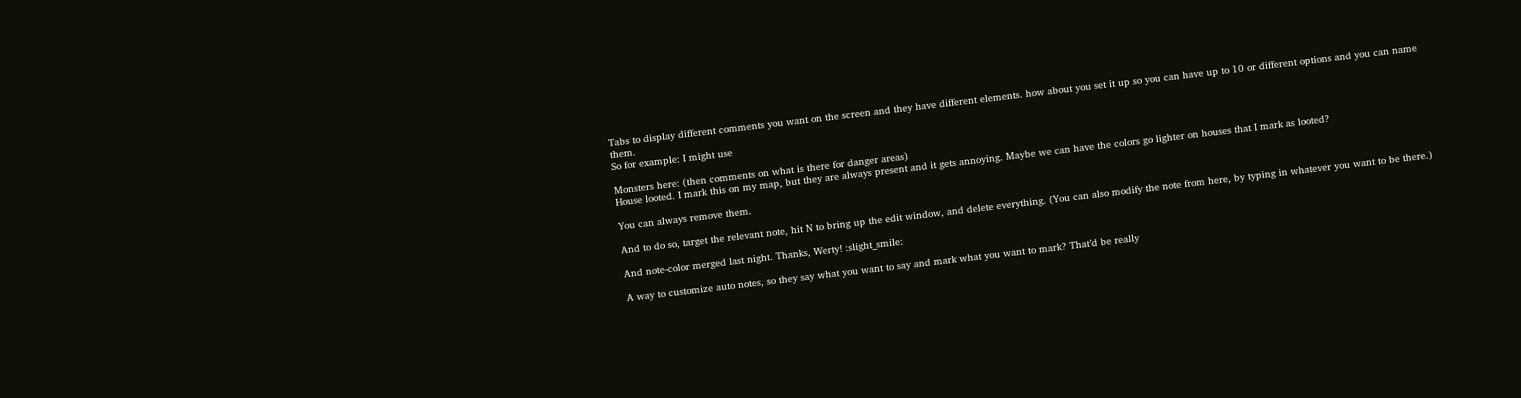Tabs to display different comments you want on the screen and they have different elements. how about you set it up so you can have up to 10 or different options and you can name them.
So for example: I might use

Monsters here: (then comments on what is there for danger areas)
House looted. I mark this on my map, but they are always present and it gets annoying. Maybe we can have the colors go lighter on houses that I mark as looted?

You can always remove them.

And to do so, target the relevant note, hit N to bring up the edit window, and delete everything. (You can also modify the note from here, by typing in whatever you want to be there.)

And note-color merged last night. Thanks, Werty! :slight_smile:

A way to customize auto notes, so they say what you want to say and mark what you want to mark? That’d be really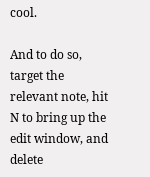cool.

And to do so, target the relevant note, hit N to bring up the edit window, and delete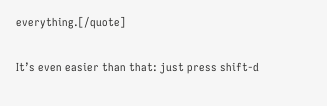everything.[/quote]

It’s even easier than that: just press shift-d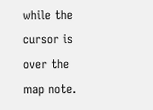while the cursor is over the map note.